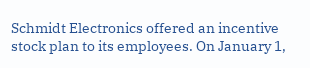Schmidt Electronics offered an incentive stock plan to its employees. On January 1,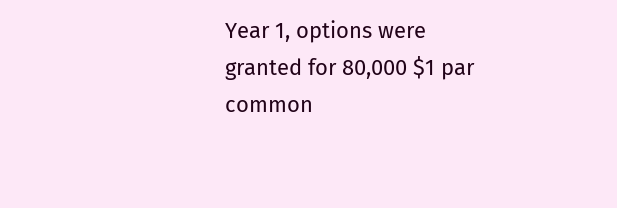Year 1, options were granted for 80,000 $1 par common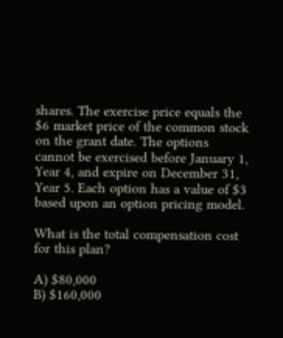shares. The exercise price equals the $6 market price of the common stock on the grant date. The options cannot be exercised before January 1, Year 4, and expire on December 31, Year 5. Each option has a value of $3 based upon an option pricing model.

What is the total compensation cost for this plan?

A) $80,000
B) $160,000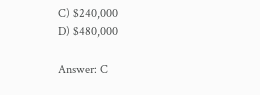C) $240,000
D) $480,000

Answer: C